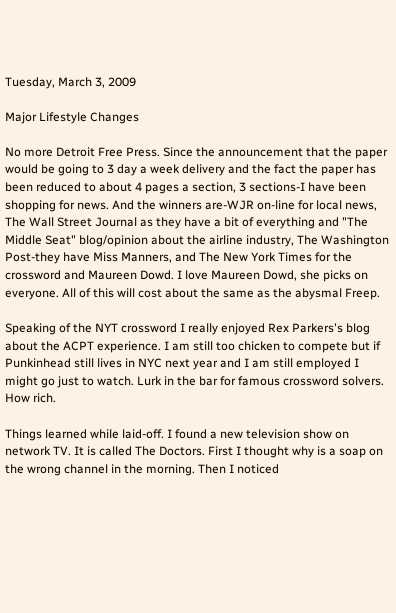Tuesday, March 3, 2009

Major Lifestyle Changes

No more Detroit Free Press. Since the announcement that the paper would be going to 3 day a week delivery and the fact the paper has been reduced to about 4 pages a section, 3 sections-I have been shopping for news. And the winners are-WJR on-line for local news, The Wall Street Journal as they have a bit of everything and "The Middle Seat" blog/opinion about the airline industry, The Washington Post-they have Miss Manners, and The New York Times for the crossword and Maureen Dowd. I love Maureen Dowd, she picks on everyone. All of this will cost about the same as the abysmal Freep.

Speaking of the NYT crossword I really enjoyed Rex Parkers's blog about the ACPT experience. I am still too chicken to compete but if Punkinhead still lives in NYC next year and I am still employed I might go just to watch. Lurk in the bar for famous crossword solvers. How rich.

Things learned while laid-off. I found a new television show on network TV. It is called The Doctors. First I thought why is a soap on the wrong channel in the morning. Then I noticed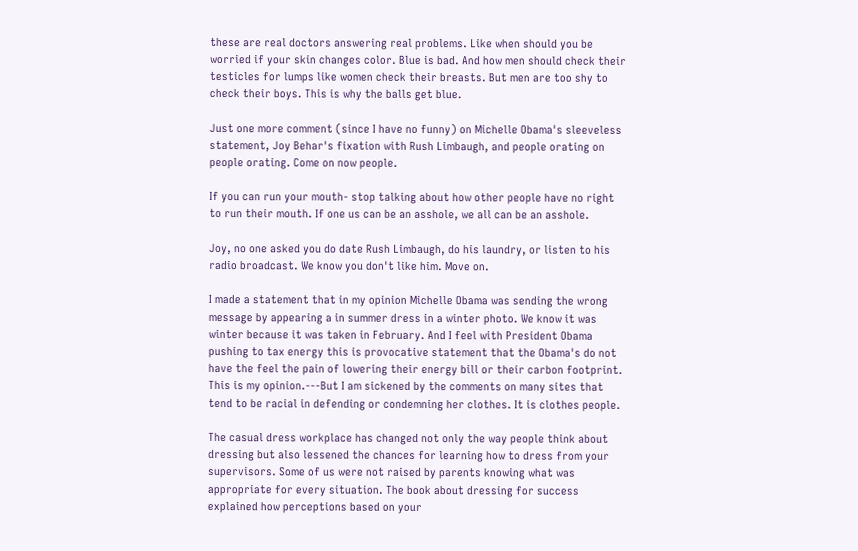these are real doctors answering real problems. Like when should you be worried if your skin changes color. Blue is bad. And how men should check their testicles for lumps like women check their breasts. But men are too shy to check their boys. This is why the balls get blue.

Just one more comment (since I have no funny) on Michelle Obama's sleeveless statement, Joy Behar's fixation with Rush Limbaugh, and people orating on people orating. Come on now people.

If you can run your mouth- stop talking about how other people have no right to run their mouth. If one us can be an asshole, we all can be an asshole.

Joy, no one asked you do date Rush Limbaugh, do his laundry, or listen to his radio broadcast. We know you don't like him. Move on.

I made a statement that in my opinion Michelle Obama was sending the wrong message by appearing a in summer dress in a winter photo. We know it was winter because it was taken in February. And I feel with President Obama pushing to tax energy this is provocative statement that the Obama's do not have the feel the pain of lowering their energy bill or their carbon footprint. This is my opinion.---But I am sickened by the comments on many sites that tend to be racial in defending or condemning her clothes. It is clothes people.

The casual dress workplace has changed not only the way people think about dressing but also lessened the chances for learning how to dress from your supervisors. Some of us were not raised by parents knowing what was appropriate for every situation. The book about dressing for success explained how perceptions based on your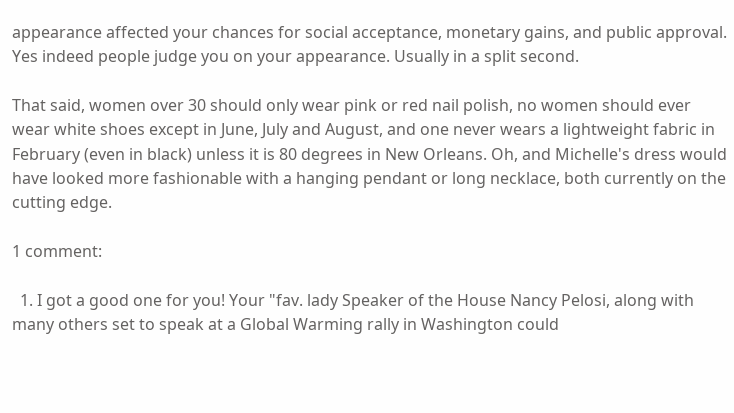appearance affected your chances for social acceptance, monetary gains, and public approval. Yes indeed people judge you on your appearance. Usually in a split second.

That said, women over 30 should only wear pink or red nail polish, no women should ever wear white shoes except in June, July and August, and one never wears a lightweight fabric in February (even in black) unless it is 80 degrees in New Orleans. Oh, and Michelle's dress would have looked more fashionable with a hanging pendant or long necklace, both currently on the cutting edge.

1 comment:

  1. I got a good one for you! Your "fav. lady Speaker of the House Nancy Pelosi, along with many others set to speak at a Global Warming rally in Washington could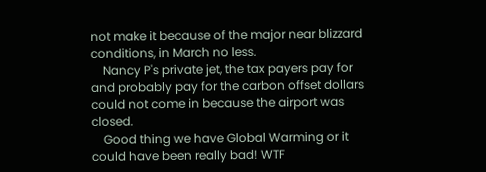not make it because of the major near blizzard conditions, in March no less.
    Nancy P's private jet, the tax payers pay for and probably pay for the carbon offset dollars could not come in because the airport was closed.
    Good thing we have Global Warming or it could have been really bad! WTF